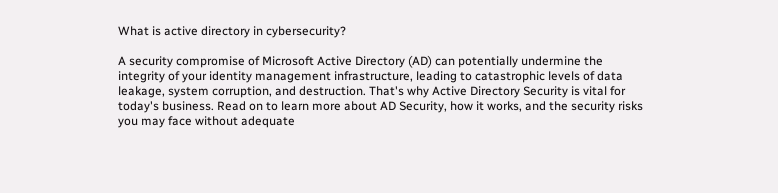What is active directory in cybersecurity?

A security compromise of Microsoft Active Directory (AD) can potentially undermine the integrity of your identity management infrastructure, leading to catastrophic levels of data leakage, system corruption, and destruction. That's why Active Directory Security is vital for today's business. Read on to learn more about AD Security, how it works, and the security risks you may face without adequate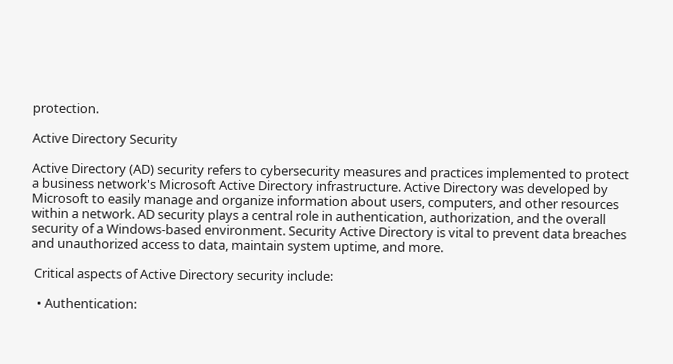protection.

Active Directory Security

Active Directory (AD) security refers to cybersecurity measures and practices implemented to protect a business network's Microsoft Active Directory infrastructure. Active Directory was developed by Microsoft to easily manage and organize information about users, computers, and other resources within a network. AD security plays a central role in authentication, authorization, and the overall security of a Windows-based environment. Security Active Directory is vital to prevent data breaches and unauthorized access to data, maintain system uptime, and more.

 Critical aspects of Active Directory security include:

  • Authentication: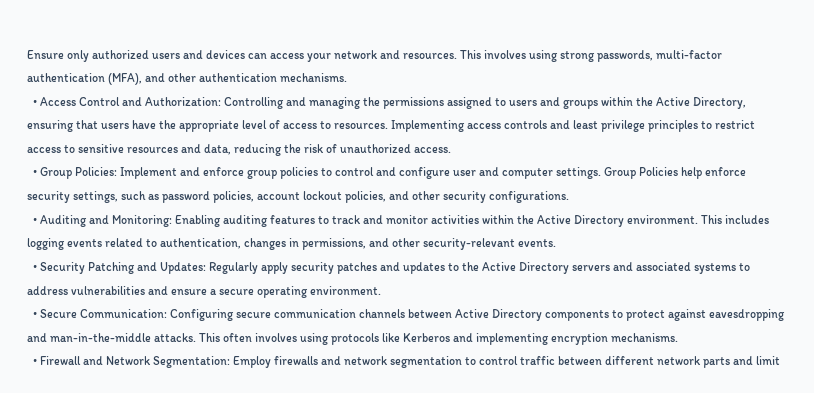Ensure only authorized users and devices can access your network and resources. This involves using strong passwords, multi-factor authentication (MFA), and other authentication mechanisms.
  • Access Control and Authorization: Controlling and managing the permissions assigned to users and groups within the Active Directory, ensuring that users have the appropriate level of access to resources. Implementing access controls and least privilege principles to restrict access to sensitive resources and data, reducing the risk of unauthorized access.
  • Group Policies: Implement and enforce group policies to control and configure user and computer settings. Group Policies help enforce security settings, such as password policies, account lockout policies, and other security configurations.
  • Auditing and Monitoring: Enabling auditing features to track and monitor activities within the Active Directory environment. This includes logging events related to authentication, changes in permissions, and other security-relevant events.
  • Security Patching and Updates: Regularly apply security patches and updates to the Active Directory servers and associated systems to address vulnerabilities and ensure a secure operating environment.
  • Secure Communication: Configuring secure communication channels between Active Directory components to protect against eavesdropping and man-in-the-middle attacks. This often involves using protocols like Kerberos and implementing encryption mechanisms.
  • Firewall and Network Segmentation: Employ firewalls and network segmentation to control traffic between different network parts and limit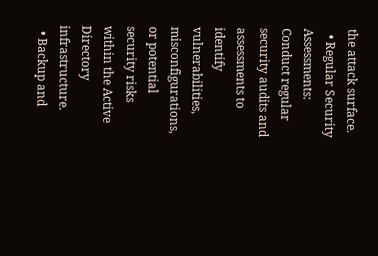the attack surface.
  • Regular Security Assessments: Conduct regular security audits and assessments to identify vulnerabilities, misconfigurations, or potential security risks within the Active Directory infrastructure.
  • Backup and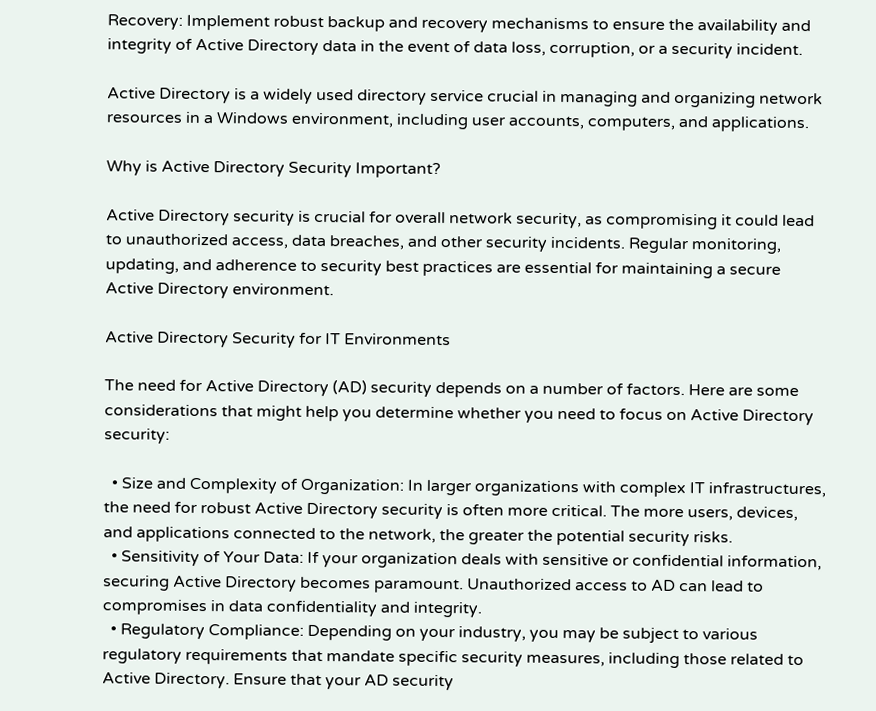Recovery: Implement robust backup and recovery mechanisms to ensure the availability and integrity of Active Directory data in the event of data loss, corruption, or a security incident.

Active Directory is a widely used directory service crucial in managing and organizing network resources in a Windows environment, including user accounts, computers, and applications.

Why is Active Directory Security Important?

Active Directory security is crucial for overall network security, as compromising it could lead to unauthorized access, data breaches, and other security incidents. Regular monitoring, updating, and adherence to security best practices are essential for maintaining a secure Active Directory environment.

Active Directory Security for IT Environments

The need for Active Directory (AD) security depends on a number of factors. Here are some considerations that might help you determine whether you need to focus on Active Directory security:

  • Size and Complexity of Organization: In larger organizations with complex IT infrastructures, the need for robust Active Directory security is often more critical. The more users, devices, and applications connected to the network, the greater the potential security risks.
  • Sensitivity of Your Data: If your organization deals with sensitive or confidential information, securing Active Directory becomes paramount. Unauthorized access to AD can lead to compromises in data confidentiality and integrity.
  • Regulatory Compliance: Depending on your industry, you may be subject to various regulatory requirements that mandate specific security measures, including those related to Active Directory. Ensure that your AD security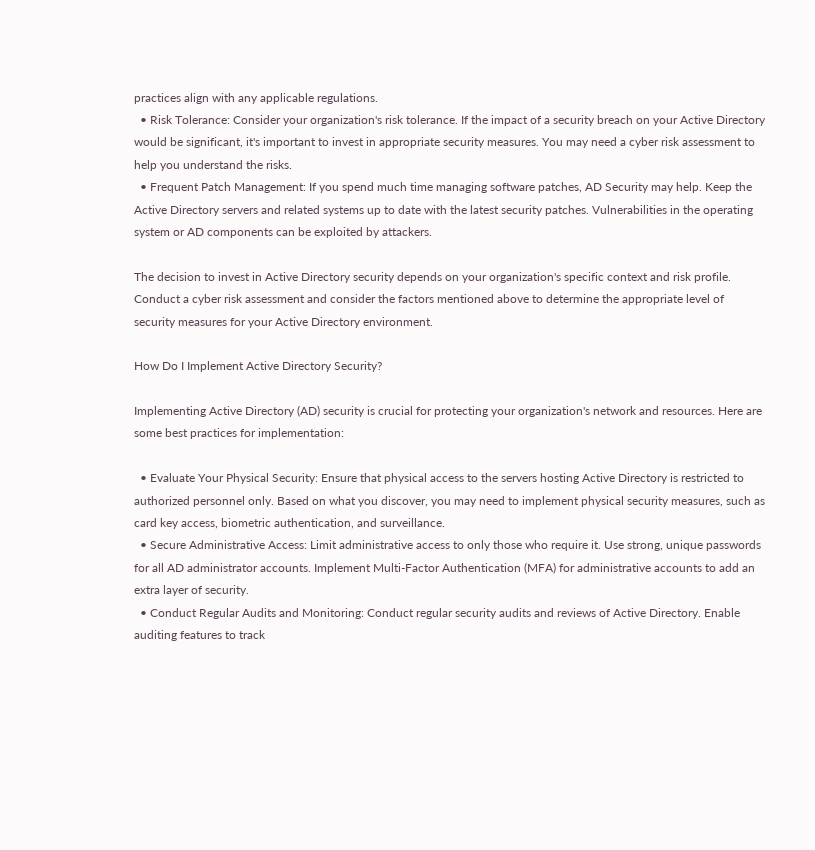practices align with any applicable regulations.
  • Risk Tolerance: Consider your organization's risk tolerance. If the impact of a security breach on your Active Directory would be significant, it's important to invest in appropriate security measures. You may need a cyber risk assessment to help you understand the risks.
  • Frequent Patch Management: If you spend much time managing software patches, AD Security may help. Keep the Active Directory servers and related systems up to date with the latest security patches. Vulnerabilities in the operating system or AD components can be exploited by attackers.

The decision to invest in Active Directory security depends on your organization's specific context and risk profile. Conduct a cyber risk assessment and consider the factors mentioned above to determine the appropriate level of security measures for your Active Directory environment.

How Do I Implement Active Directory Security?

Implementing Active Directory (AD) security is crucial for protecting your organization's network and resources. Here are some best practices for implementation:

  • Evaluate Your Physical Security: Ensure that physical access to the servers hosting Active Directory is restricted to authorized personnel only. Based on what you discover, you may need to implement physical security measures, such as card key access, biometric authentication, and surveillance.
  • Secure Administrative Access: Limit administrative access to only those who require it. Use strong, unique passwords for all AD administrator accounts. Implement Multi-Factor Authentication (MFA) for administrative accounts to add an extra layer of security.
  • Conduct Regular Audits and Monitoring: Conduct regular security audits and reviews of Active Directory. Enable auditing features to track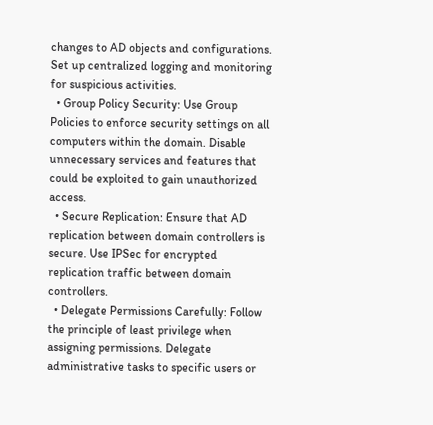changes to AD objects and configurations. Set up centralized logging and monitoring for suspicious activities.
  • Group Policy Security: Use Group Policies to enforce security settings on all computers within the domain. Disable unnecessary services and features that could be exploited to gain unauthorized access.
  • Secure Replication: Ensure that AD replication between domain controllers is secure. Use IPSec for encrypted replication traffic between domain controllers.
  • Delegate Permissions Carefully: Follow the principle of least privilege when assigning permissions. Delegate administrative tasks to specific users or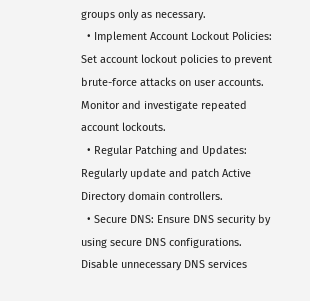groups only as necessary.
  • Implement Account Lockout Policies: Set account lockout policies to prevent brute-force attacks on user accounts. Monitor and investigate repeated account lockouts.
  • Regular Patching and Updates: Regularly update and patch Active Directory domain controllers.
  • Secure DNS: Ensure DNS security by using secure DNS configurations. Disable unnecessary DNS services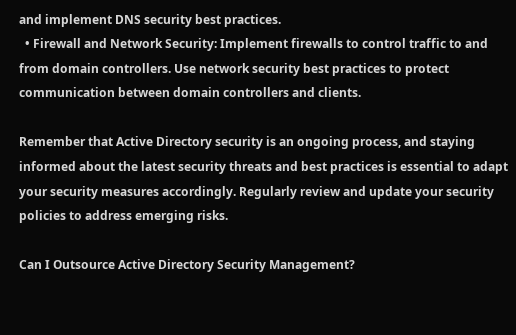and implement DNS security best practices.
  • Firewall and Network Security: Implement firewalls to control traffic to and from domain controllers. Use network security best practices to protect communication between domain controllers and clients.

Remember that Active Directory security is an ongoing process, and staying informed about the latest security threats and best practices is essential to adapt your security measures accordingly. Regularly review and update your security policies to address emerging risks.

Can I Outsource Active Directory Security Management?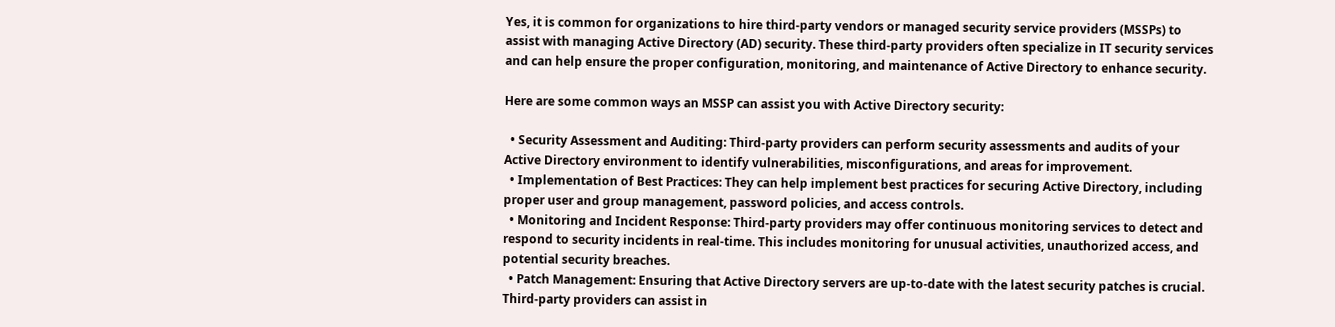Yes, it is common for organizations to hire third-party vendors or managed security service providers (MSSPs) to assist with managing Active Directory (AD) security. These third-party providers often specialize in IT security services and can help ensure the proper configuration, monitoring, and maintenance of Active Directory to enhance security.

Here are some common ways an MSSP can assist you with Active Directory security:

  • Security Assessment and Auditing: Third-party providers can perform security assessments and audits of your Active Directory environment to identify vulnerabilities, misconfigurations, and areas for improvement.
  • Implementation of Best Practices: They can help implement best practices for securing Active Directory, including proper user and group management, password policies, and access controls.
  • Monitoring and Incident Response: Third-party providers may offer continuous monitoring services to detect and respond to security incidents in real-time. This includes monitoring for unusual activities, unauthorized access, and potential security breaches.
  • Patch Management: Ensuring that Active Directory servers are up-to-date with the latest security patches is crucial. Third-party providers can assist in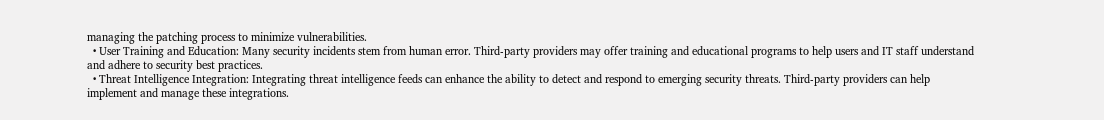managing the patching process to minimize vulnerabilities.
  • User Training and Education: Many security incidents stem from human error. Third-party providers may offer training and educational programs to help users and IT staff understand and adhere to security best practices.
  • Threat Intelligence Integration: Integrating threat intelligence feeds can enhance the ability to detect and respond to emerging security threats. Third-party providers can help implement and manage these integrations.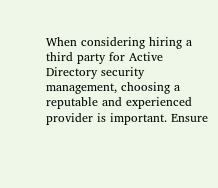When considering hiring a third party for Active Directory security management, choosing a reputable and experienced provider is important. Ensure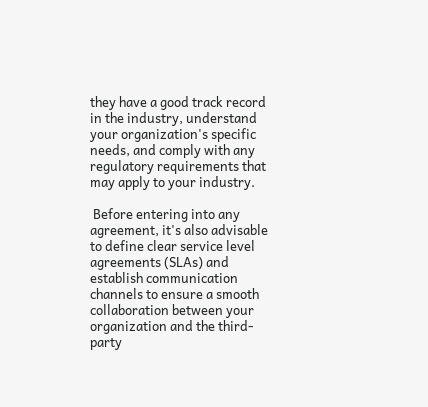they have a good track record in the industry, understand your organization's specific needs, and comply with any regulatory requirements that may apply to your industry.

 Before entering into any agreement, it's also advisable to define clear service level agreements (SLAs) and establish communication channels to ensure a smooth collaboration between your organization and the third-party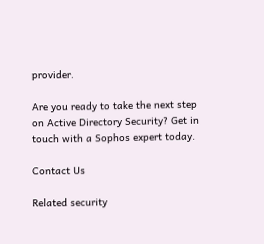provider.

Are you ready to take the next step on Active Directory Security? Get in touch with a Sophos expert today.

Contact Us

Related security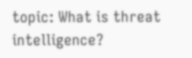topic: What is threat intelligence?